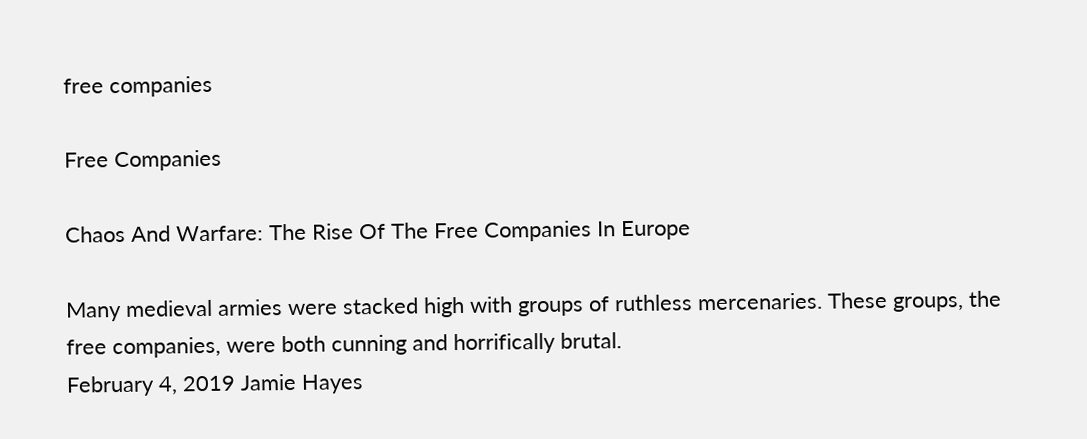free companies

Free Companies

Chaos And Warfare: The Rise Of The Free Companies In Europe

Many medieval armies were stacked high with groups of ruthless mercenaries. These groups, the free companies, were both cunning and horrifically brutal.
February 4, 2019 Jamie Hayes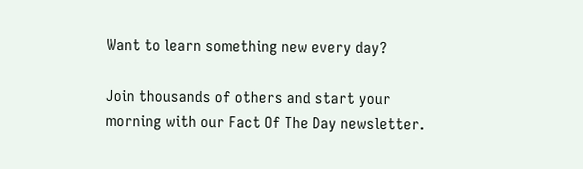Want to learn something new every day?

Join thousands of others and start your morning with our Fact Of The Day newsletter.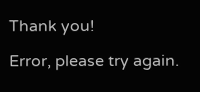Thank you!

Error, please try again.